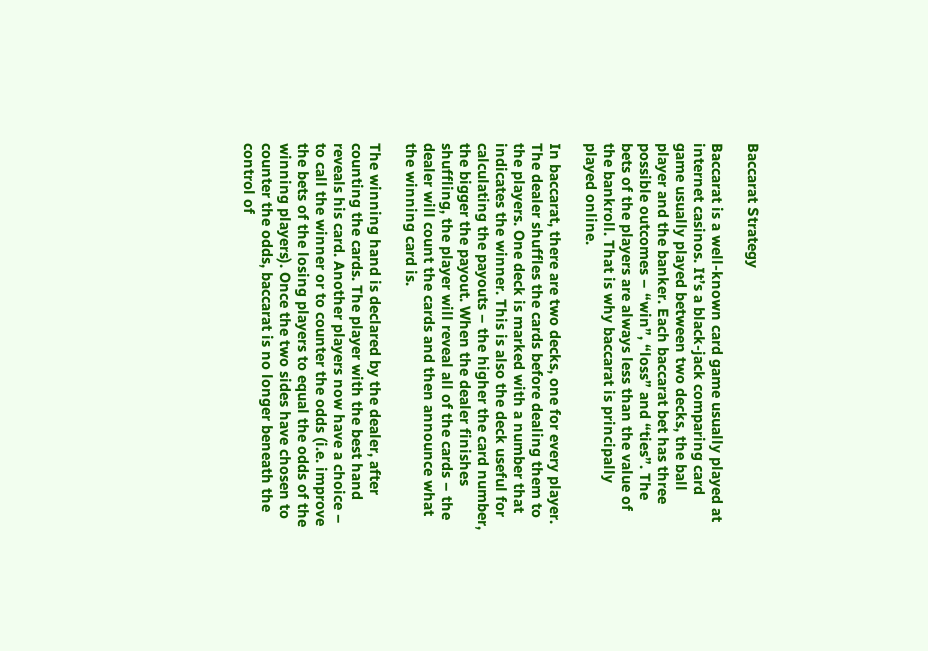Baccarat Strategy

Baccarat is a well-known card game usually played at internet casinos. It’s a black-jack comparing card game usually played between two decks, the ball player and the banker. Each baccarat bet has three possible outcomes – “win”, “loss” and “ties”. The bets of the players are always less than the value of the bankroll. That is why baccarat is principally played online.

In baccarat, there are two decks, one for every player. The dealer shuffles the cards before dealing them to the players. One deck is marked with a number that indicates the winner. This is also the deck useful for calculating the payouts – the higher the card number, the bigger the payout. When the dealer finishes shuffling, the player will reveal all of the cards – the dealer will count the cards and then announce what the winning card is.

The winning hand is declared by the dealer, after counting the cards. The player with the best hand reveals his card. Another players now have a choice – to call the winner or to counter the odds (i.e. improve the bets of the losing players to equal the odds of the winning players). Once the two sides have chosen to counter the odds, baccarat is no longer beneath the control of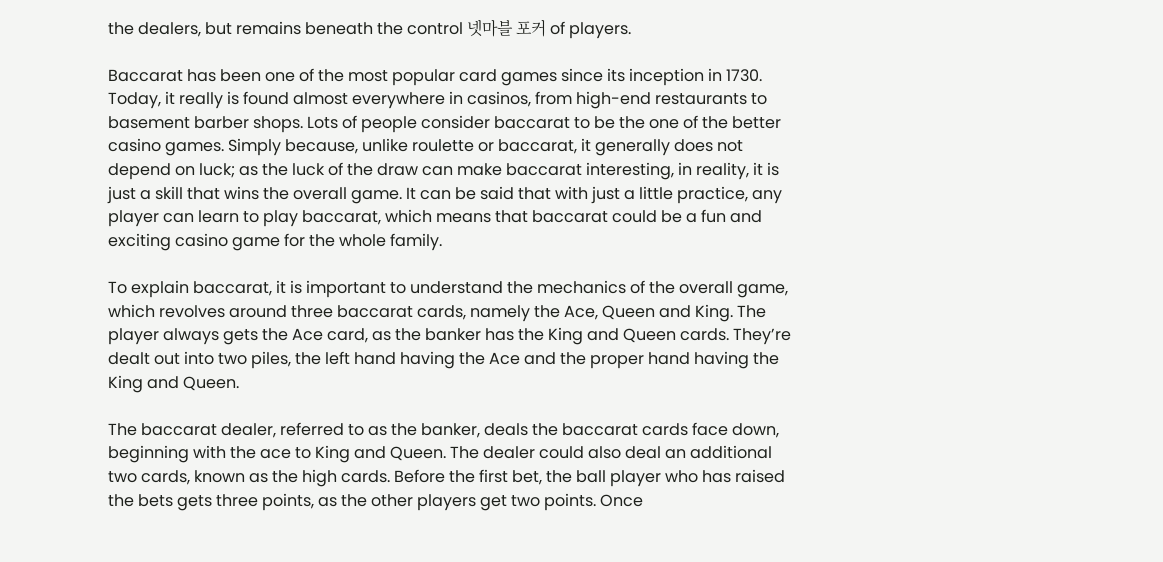the dealers, but remains beneath the control 넷마블 포커 of players.

Baccarat has been one of the most popular card games since its inception in 1730. Today, it really is found almost everywhere in casinos, from high-end restaurants to basement barber shops. Lots of people consider baccarat to be the one of the better casino games. Simply because, unlike roulette or baccarat, it generally does not depend on luck; as the luck of the draw can make baccarat interesting, in reality, it is just a skill that wins the overall game. It can be said that with just a little practice, any player can learn to play baccarat, which means that baccarat could be a fun and exciting casino game for the whole family.

To explain baccarat, it is important to understand the mechanics of the overall game, which revolves around three baccarat cards, namely the Ace, Queen and King. The player always gets the Ace card, as the banker has the King and Queen cards. They’re dealt out into two piles, the left hand having the Ace and the proper hand having the King and Queen.

The baccarat dealer, referred to as the banker, deals the baccarat cards face down, beginning with the ace to King and Queen. The dealer could also deal an additional two cards, known as the high cards. Before the first bet, the ball player who has raised the bets gets three points, as the other players get two points. Once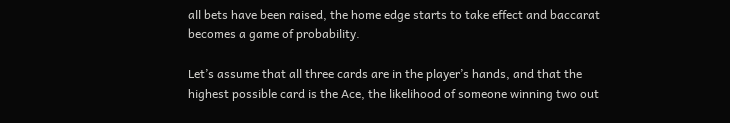all bets have been raised, the home edge starts to take effect and baccarat becomes a game of probability.

Let’s assume that all three cards are in the player’s hands, and that the highest possible card is the Ace, the likelihood of someone winning two out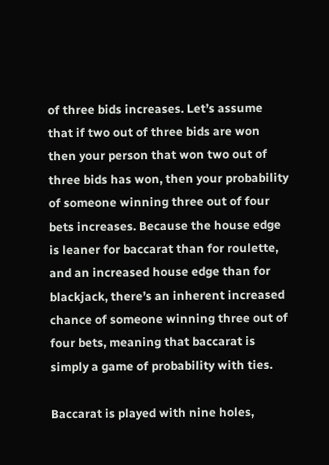of three bids increases. Let’s assume that if two out of three bids are won then your person that won two out of three bids has won, then your probability of someone winning three out of four bets increases. Because the house edge is leaner for baccarat than for roulette, and an increased house edge than for blackjack, there’s an inherent increased chance of someone winning three out of four bets, meaning that baccarat is simply a game of probability with ties.

Baccarat is played with nine holes,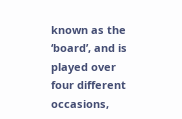known as the ‘board’, and is played over four different occasions,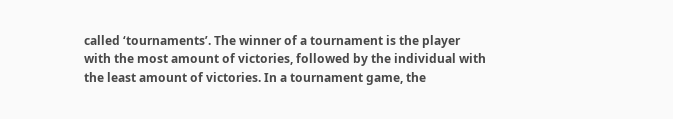called ‘tournaments’. The winner of a tournament is the player with the most amount of victories, followed by the individual with the least amount of victories. In a tournament game, the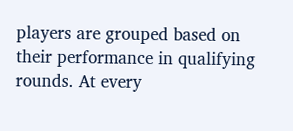players are grouped based on their performance in qualifying rounds. At every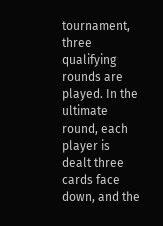tournament, three qualifying rounds are played. In the ultimate round, each player is dealt three cards face down, and the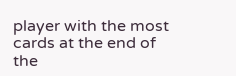player with the most cards at the end of the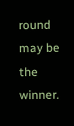round may be the winner.